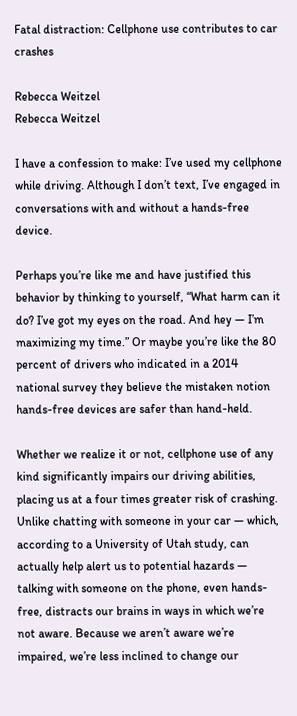Fatal distraction: Cellphone use contributes to car crashes

Rebecca Weitzel
Rebecca Weitzel

I have a confession to make: I’ve used my cellphone while driving. Although I don’t text, I’ve engaged in conversations with and without a hands-free device.

Perhaps you’re like me and have justified this behavior by thinking to yourself, “What harm can it do? I’ve got my eyes on the road. And hey — I’m maximizing my time.” Or maybe you’re like the 80 percent of drivers who indicated in a 2014 national survey they believe the mistaken notion hands-free devices are safer than hand-held.

Whether we realize it or not, cellphone use of any kind significantly impairs our driving abilities, placing us at a four times greater risk of crashing. Unlike chatting with someone in your car — which, according to a University of Utah study, can actually help alert us to potential hazards — talking with someone on the phone, even hands-free, distracts our brains in ways in which we’re not aware. Because we aren’t aware we’re impaired, we’re less inclined to change our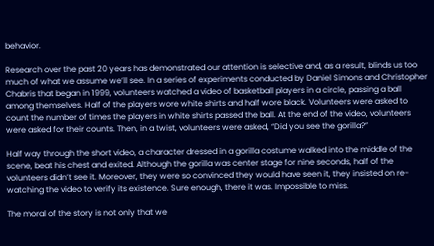behavior.

Research over the past 20 years has demonstrated our attention is selective and, as a result, blinds us too much of what we assume we’ll see. In a series of experiments conducted by Daniel Simons and Christopher Chabris that began in 1999, volunteers watched a video of basketball players in a circle, passing a ball among themselves. Half of the players wore white shirts and half wore black. Volunteers were asked to count the number of times the players in white shirts passed the ball. At the end of the video, volunteers were asked for their counts. Then, in a twist, volunteers were asked, “Did you see the gorilla?”

Half way through the short video, a character dressed in a gorilla costume walked into the middle of the scene, beat his chest and exited. Although the gorilla was center stage for nine seconds, half of the volunteers didn’t see it. Moreover, they were so convinced they would have seen it, they insisted on re-watching the video to verify its existence. Sure enough, there it was. Impossible to miss.

The moral of the story is not only that we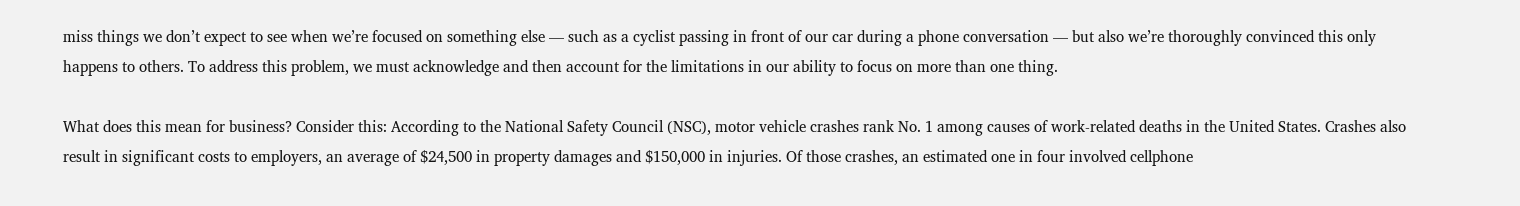miss things we don’t expect to see when we’re focused on something else — such as a cyclist passing in front of our car during a phone conversation — but also we’re thoroughly convinced this only happens to others. To address this problem, we must acknowledge and then account for the limitations in our ability to focus on more than one thing.

What does this mean for business? Consider this: According to the National Safety Council (NSC), motor vehicle crashes rank No. 1 among causes of work-related deaths in the United States. Crashes also result in significant costs to employers, an average of $24,500 in property damages and $150,000 in injuries. Of those crashes, an estimated one in four involved cellphone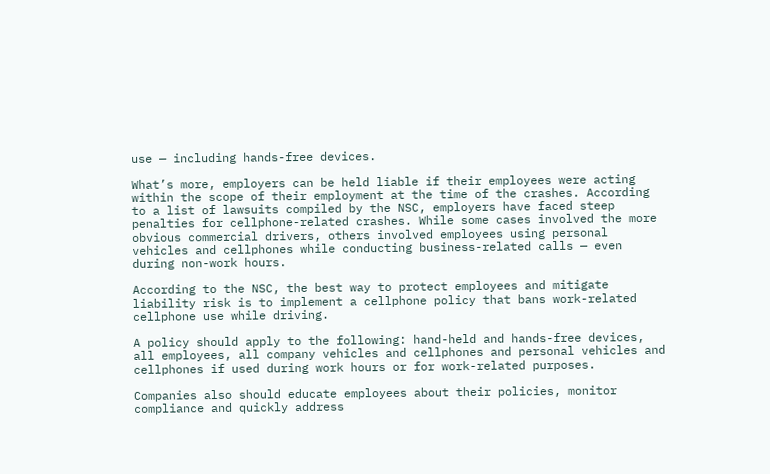use — including hands-free devices.

What’s more, employers can be held liable if their employees were acting within the scope of their employment at the time of the crashes. According to a list of lawsuits compiled by the NSC, employers have faced steep penalties for cellphone-related crashes. While some cases involved the more obvious commercial drivers, others involved employees using personal vehicles and cellphones while conducting business-related calls — even during non-work hours.

According to the NSC, the best way to protect employees and mitigate liability risk is to implement a cellphone policy that bans work-related cellphone use while driving.

A policy should apply to the following: hand-held and hands-free devices, all employees, all company vehicles and cellphones and personal vehicles and cellphones if used during work hours or for work-related purposes.

Companies also should educate employees about their policies, monitor compliance and quickly address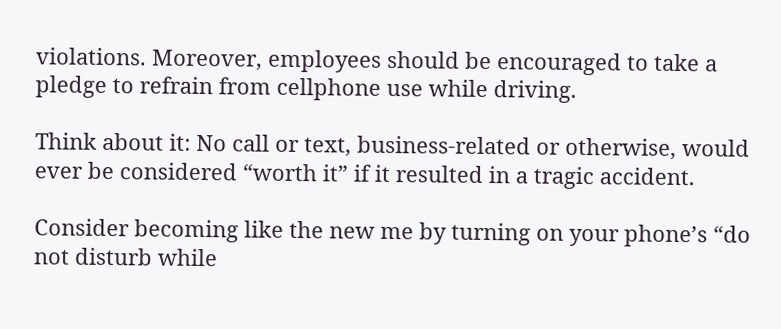violations. Moreover, employees should be encouraged to take a pledge to refrain from cellphone use while driving.

Think about it: No call or text, business-related or otherwise, would ever be considered “worth it” if it resulted in a tragic accident.

Consider becoming like the new me by turning on your phone’s “do not disturb while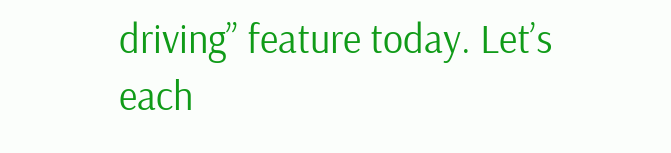driving” feature today. Let’s each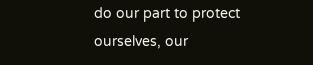do our part to protect ourselves, our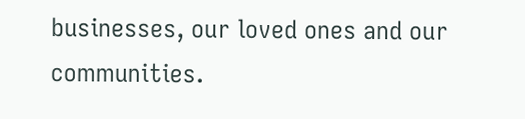businesses, our loved ones and our communities.